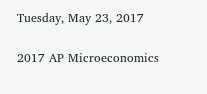Tuesday, May 23, 2017

2017 AP Microeconomics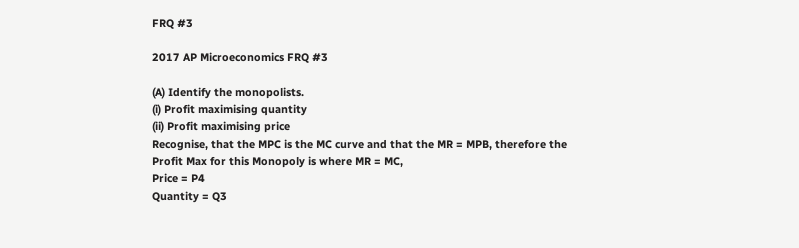FRQ #3

2017 AP Microeconomics FRQ #3

(A) Identify the monopolists.
(i) Profit maximising quantity
(ii) Profit maximising price
Recognise, that the MPC is the MC curve and that the MR = MPB, therefore the Profit Max for this Monopoly is where MR = MC,
Price = P4
Quantity = Q3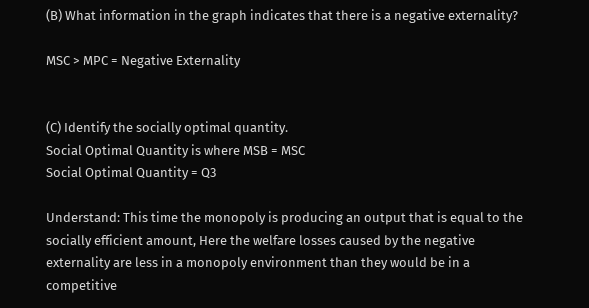(B) What information in the graph indicates that there is a negative externality?

MSC > MPC = Negative Externality


(C) Identify the socially optimal quantity.
Social Optimal Quantity is where MSB = MSC
Social Optimal Quantity = Q3

Understand: This time the monopoly is producing an output that is equal to the socially efficient amount, Here the welfare losses caused by the negative externality are less in a monopoly environment than they would be in a competitive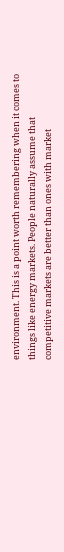environment. This is a point worth remembering when it comes to things like energy markets. People naturally assume that competitive markets are better than ones with market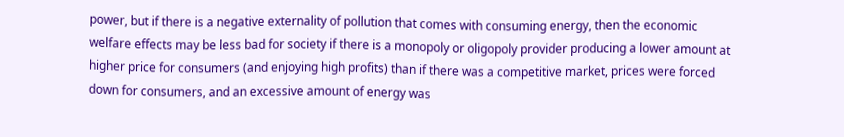power, but if there is a negative externality of pollution that comes with consuming energy, then the economic welfare effects may be less bad for society if there is a monopoly or oligopoly provider producing a lower amount at higher price for consumers (and enjoying high profits) than if there was a competitive market, prices were forced down for consumers, and an excessive amount of energy was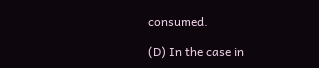consumed.

(D) In the case in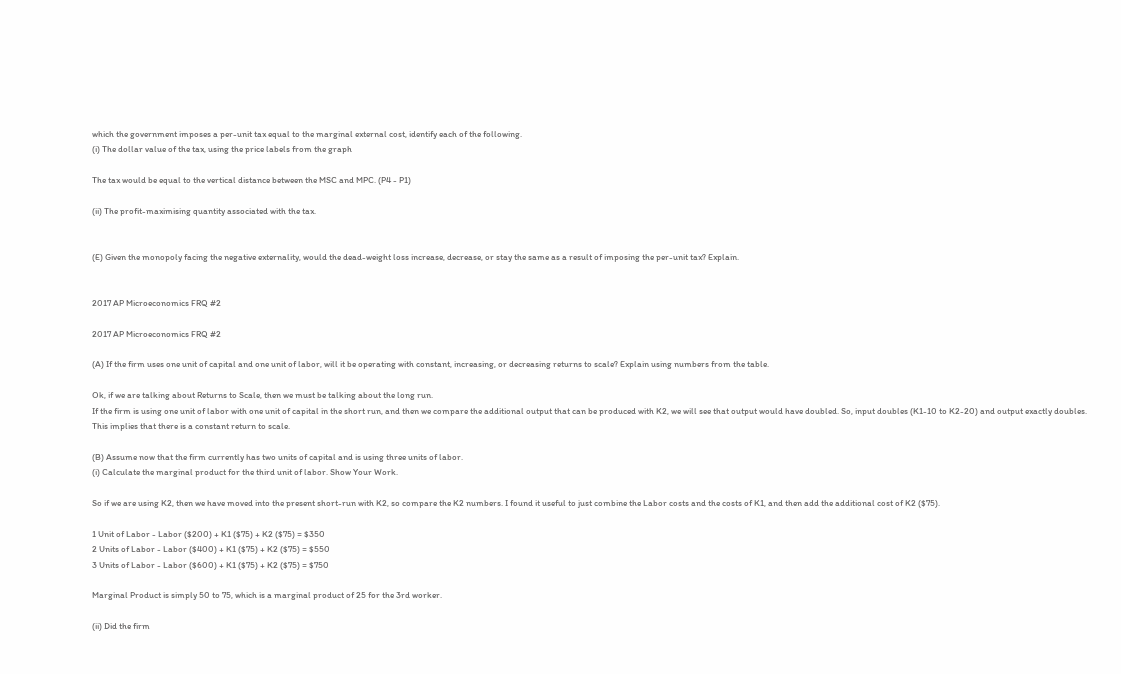which the government imposes a per-unit tax equal to the marginal external cost, identify each of the following.
(i) The dollar value of the tax, using the price labels from the graph

The tax would be equal to the vertical distance between the MSC and MPC. (P4 - P1)

(ii) The profit-maximising quantity associated with the tax.


(E) Given the monopoly facing the negative externality, would the dead-weight loss increase, decrease, or stay the same as a result of imposing the per-unit tax? Explain.


2017 AP Microeconomics FRQ #2

2017 AP Microeconomics FRQ #2

(A) If the firm uses one unit of capital and one unit of labor, will it be operating with constant, increasing, or decreasing returns to scale? Explain using numbers from the table.

Ok, if we are talking about Returns to Scale, then we must be talking about the long run.
If the firm is using one unit of labor with one unit of capital in the short run, and then we compare the additional output that can be produced with K2, we will see that output would have doubled. So, input doubles (K1-10 to K2-20) and output exactly doubles. This implies that there is a constant return to scale.

(B) Assume now that the firm currently has two units of capital and is using three units of labor.
(i) Calculate the marginal product for the third unit of labor. Show Your Work.

So if we are using K2, then we have moved into the present short-run with K2, so compare the K2 numbers. I found it useful to just combine the Labor costs and the costs of K1, and then add the additional cost of K2 ($75).

1 Unit of Labor - Labor ($200) + K1 ($75) + K2 ($75) = $350
2 Units of Labor - Labor ($400) + K1 ($75) + K2 ($75) = $550
3 Units of Labor - Labor ($600) + K1 ($75) + K2 ($75) = $750

Marginal Product is simply 50 to 75, which is a marginal product of 25 for the 3rd worker.

(ii) Did the firm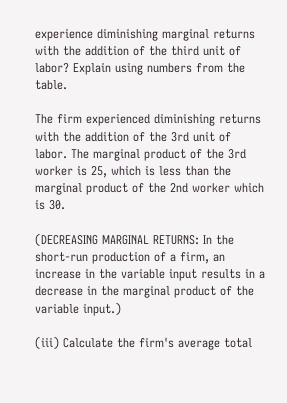experience diminishing marginal returns with the addition of the third unit of labor? Explain using numbers from the table.

The firm experienced diminishing returns with the addition of the 3rd unit of labor. The marginal product of the 3rd worker is 25, which is less than the marginal product of the 2nd worker which is 30.

(DECREASING MARGINAL RETURNS: In the short-run production of a firm, an increase in the variable input results in a decrease in the marginal product of the variable input.)

(iii) Calculate the firm's average total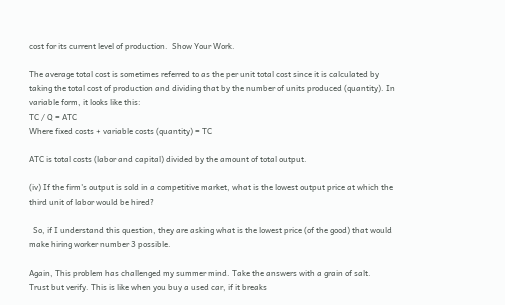cost for its current level of production.  Show Your Work.

The average total cost is sometimes referred to as the per unit total cost since it is calculated by taking the total cost of production and dividing that by the number of units produced (quantity). In variable form, it looks like this:
TC / Q = ATC
Where fixed costs + variable costs (quantity) = TC

ATC is total costs (labor and capital) divided by the amount of total output.

(iv) If the firm's output is sold in a competitive market, what is the lowest output price at which the third unit of labor would be hired?

  So, if I understand this question, they are asking what is the lowest price (of the good) that would make hiring worker number 3 possible.

Again, This problem has challenged my summer mind. Take the answers with a grain of salt.
Trust but verify. This is like when you buy a used car, if it breaks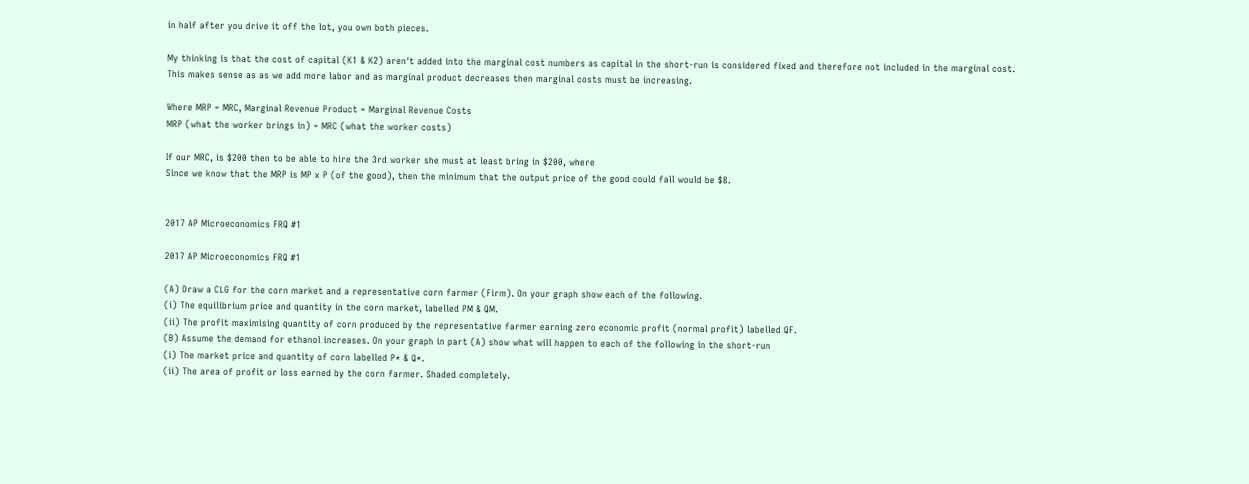in half after you drive it off the lot, you own both pieces.

My thinking is that the cost of capital (K1 & K2) aren't added into the marginal cost numbers as capital in the short-run is considered fixed and therefore not included in the marginal cost.
This makes sense as as we add more labor and as marginal product decreases then marginal costs must be increasing.

Where MRP = MRC, Marginal Revenue Product = Marginal Revenue Costs
MRP (what the worker brings in) = MRC (what the worker costs)

If our MRC, is $200 then to be able to hire the 3rd worker she must at least bring in $200, where
Since we know that the MRP is MP x P (of the good), then the minimum that the output price of the good could fall would be $8.


2017 AP Microeconomics FRQ #1

2017 AP Microeconomics FRQ #1

(A) Draw a CLG for the corn market and a representative corn farmer (Firm). On your graph show each of the following.
(i) The equilibrium price and quantity in the corn market, labelled PM & QM.
(ii) The profit maximising quantity of corn produced by the representative farmer earning zero economic profit (normal profit) labelled QF.
(B) Assume the demand for ethanol increases. On your graph in part (A) show what will happen to each of the following in the short-run
(i) The market price and quantity of corn labelled P* & Q*.
(ii) The area of profit or loss earned by the corn farmer. Shaded completely.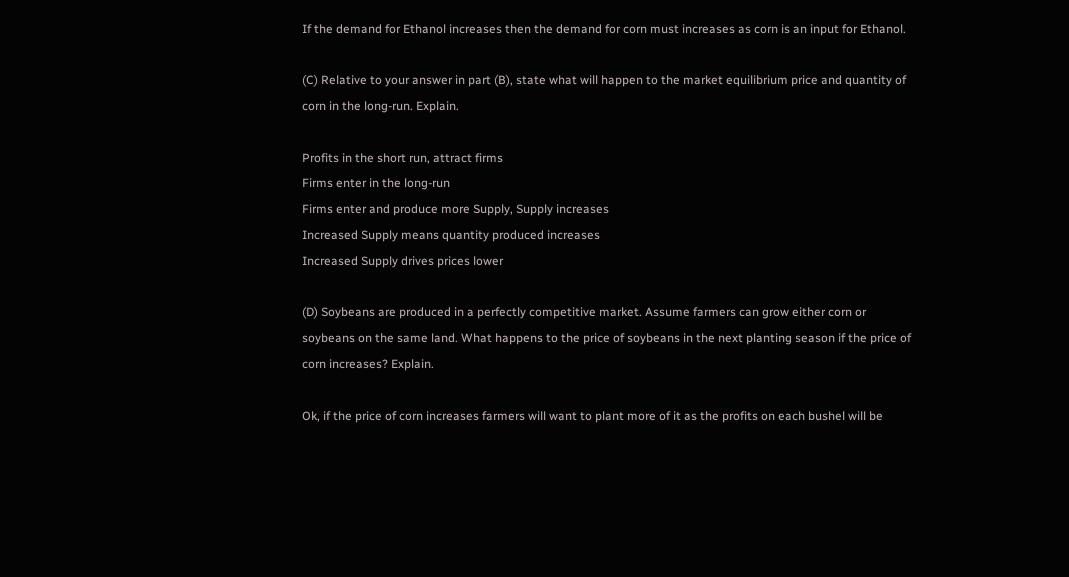If the demand for Ethanol increases then the demand for corn must increases as corn is an input for Ethanol.

(C) Relative to your answer in part (B), state what will happen to the market equilibrium price and quantity of corn in the long-run. Explain.

Profits in the short run, attract firms
Firms enter in the long-run
Firms enter and produce more Supply, Supply increases
Increased Supply means quantity produced increases
Increased Supply drives prices lower

(D) Soybeans are produced in a perfectly competitive market. Assume farmers can grow either corn or soybeans on the same land. What happens to the price of soybeans in the next planting season if the price of corn increases? Explain.

Ok, if the price of corn increases farmers will want to plant more of it as the profits on each bushel will be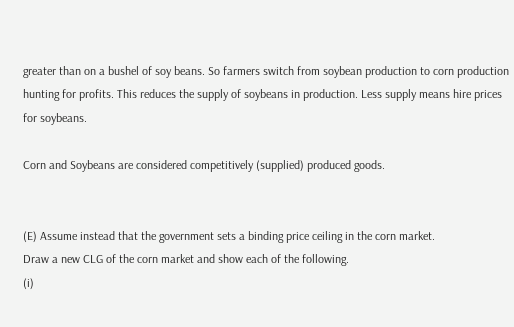greater than on a bushel of soy beans. So farmers switch from soybean production to corn production hunting for profits. This reduces the supply of soybeans in production. Less supply means hire prices for soybeans.

Corn and Soybeans are considered competitively (supplied) produced goods.


(E) Assume instead that the government sets a binding price ceiling in the corn market.
Draw a new CLG of the corn market and show each of the following.
(i)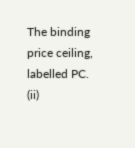The binding price ceiling, labelled PC.
(ii)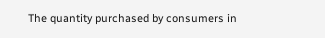The quantity purchased by consumers in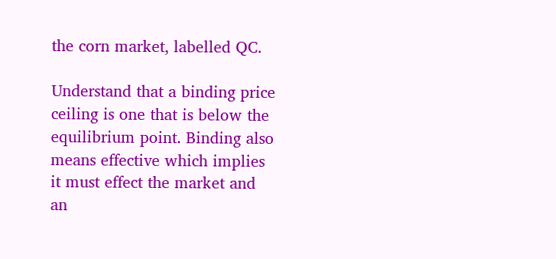the corn market, labelled QC.

Understand that a binding price ceiling is one that is below the equilibrium point. Binding also means effective which implies it must effect the market and an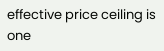effective price ceiling is one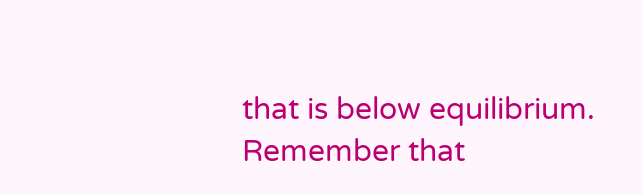that is below equilibrium.
Remember that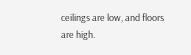ceilings are low, and floors are high.